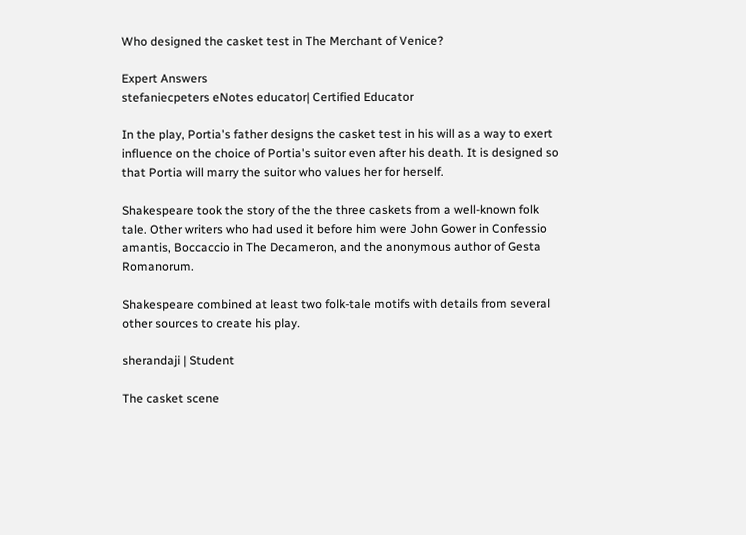Who designed the casket test in The Merchant of Venice?

Expert Answers
stefaniecpeters eNotes educator| Certified Educator

In the play, Portia's father designs the casket test in his will as a way to exert influence on the choice of Portia's suitor even after his death. It is designed so that Portia will marry the suitor who values her for herself.

Shakespeare took the story of the the three caskets from a well-known folk tale. Other writers who had used it before him were John Gower in Confessio amantis, Boccaccio in The Decameron, and the anonymous author of Gesta Romanorum.

Shakespeare combined at least two folk-tale motifs with details from several other sources to create his play.

sherandaji | Student

The casket scene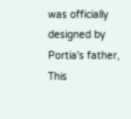was officially designed by Portia's father, This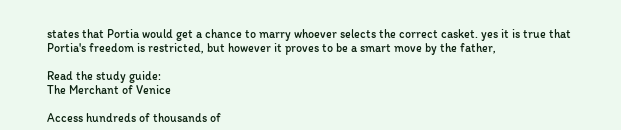states that Portia would get a chance to marry whoever selects the correct casket. yes it is true that Portia's freedom is restricted, but however it proves to be a smart move by the father,

Read the study guide:
The Merchant of Venice

Access hundreds of thousands of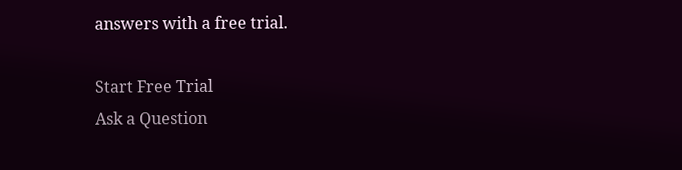answers with a free trial.

Start Free Trial
Ask a Question